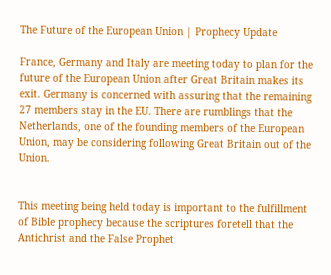The Future of the European Union | Prophecy Update

France, Germany and Italy are meeting today to plan for the future of the European Union after Great Britain makes its exit. Germany is concerned with assuring that the remaining 27 members stay in the EU. There are rumblings that the Netherlands, one of the founding members of the European Union, may be considering following Great Britain out of the Union.


This meeting being held today is important to the fulfillment of Bible prophecy because the scriptures foretell that the Antichrist and the False Prophet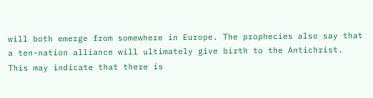will both emerge from somewhere in Europe. The prophecies also say that a ten-nation alliance will ultimately give birth to the Antichrist. This may indicate that there is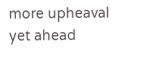more upheaval yet ahead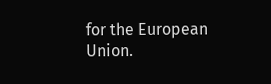for the European Union.